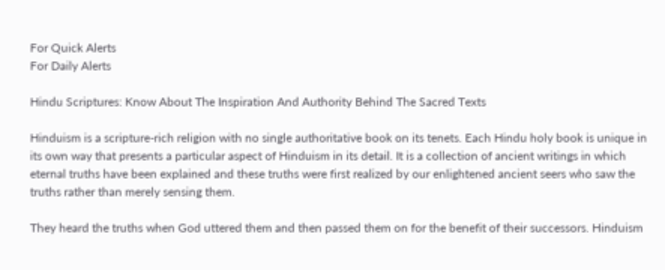For Quick Alerts
For Daily Alerts

Hindu Scriptures: Know About The Inspiration And Authority Behind The Sacred Texts

Hinduism is a scripture-rich religion with no single authoritative book on its tenets. Each Hindu holy book is unique in its own way that presents a particular aspect of Hinduism in its detail. It is a collection of ancient writings in which eternal truths have been explained and these truths were first realized by our enlightened ancient seers who saw the truths rather than merely sensing them.

They heard the truths when God uttered them and then passed them on for the benefit of their successors. Hinduism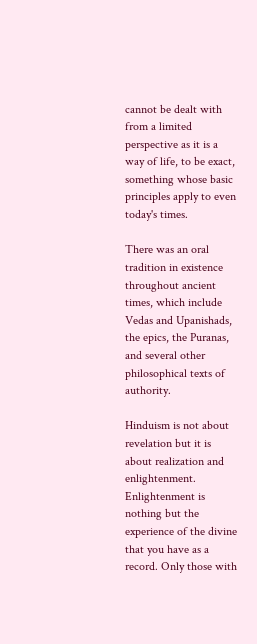cannot be dealt with from a limited perspective as it is a way of life, to be exact, something whose basic principles apply to even today's times.

There was an oral tradition in existence throughout ancient times, which include Vedas and Upanishads, the epics, the Puranas, and several other philosophical texts of authority.

Hinduism is not about revelation but it is about realization and enlightenment. Enlightenment is nothing but the experience of the divine that you have as a record. Only those with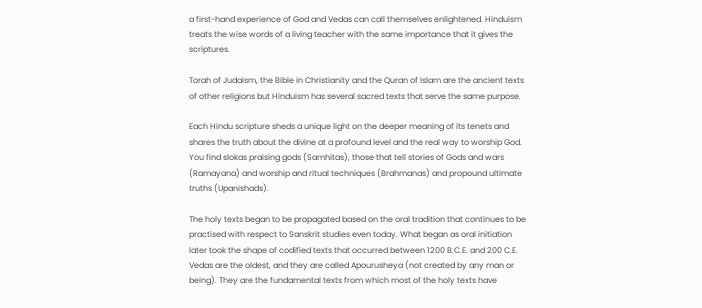a first-hand experience of God and Vedas can call themselves enlightened. Hinduism treats the wise words of a living teacher with the same importance that it gives the scriptures.

Torah of Judaism, the Bible in Christianity and the Quran of Islam are the ancient texts of other religions but Hinduism has several sacred texts that serve the same purpose.

Each Hindu scripture sheds a unique light on the deeper meaning of its tenets and shares the truth about the divine at a profound level and the real way to worship God. You find slokas praising gods (Samhitas), those that tell stories of Gods and wars (Ramayana) and worship and ritual techniques (Brahmanas) and propound ultimate truths (Upanishads).

The holy texts began to be propagated based on the oral tradition that continues to be practised with respect to Sanskrit studies even today. What began as oral initiation later took the shape of codified texts that occurred between 1200 B.C.E. and 200 C.E. Vedas are the oldest, and they are called Apourusheya (not created by any man or being). They are the fundamental texts from which most of the holy texts have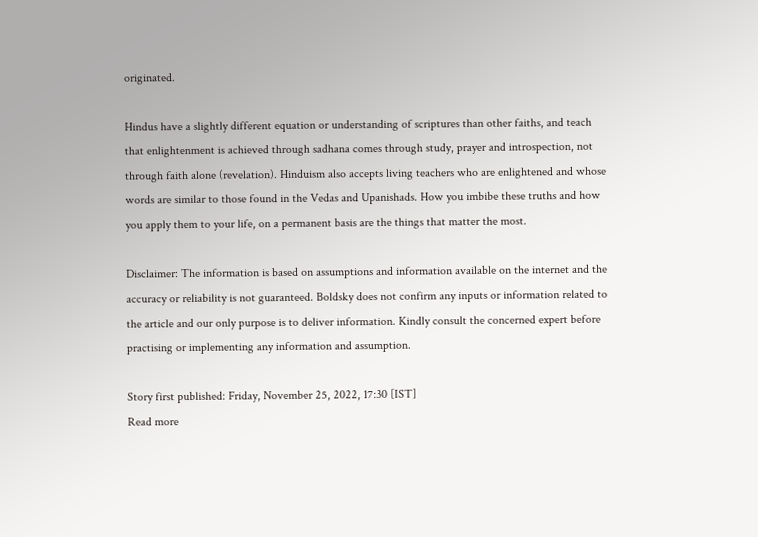originated.

Hindus have a slightly different equation or understanding of scriptures than other faiths, and teach that enlightenment is achieved through sadhana comes through study, prayer and introspection, not through faith alone (revelation). Hinduism also accepts living teachers who are enlightened and whose words are similar to those found in the Vedas and Upanishads. How you imbibe these truths and how you apply them to your life, on a permanent basis are the things that matter the most.

Disclaimer: The information is based on assumptions and information available on the internet and the accuracy or reliability is not guaranteed. Boldsky does not confirm any inputs or information related to the article and our only purpose is to deliver information. Kindly consult the concerned expert before practising or implementing any information and assumption.

Story first published: Friday, November 25, 2022, 17:30 [IST]
Read more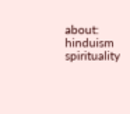about: hinduism spirituality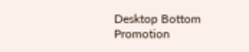Desktop Bottom Promotion